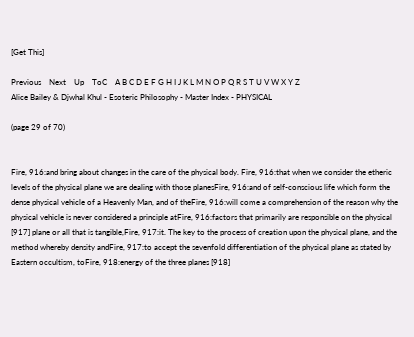[Get This]

Previous    Next    Up    ToC    A B C D E F G H I J K L M N O P Q R S T U V W X Y Z
Alice Bailey & Djwhal Khul - Esoteric Philosophy - Master Index - PHYSICAL

(page 29 of 70)


Fire, 916:and bring about changes in the care of the physical body. Fire, 916:that when we consider the etheric levels of the physical plane we are dealing with those planesFire, 916:and of self-conscious life which form the dense physical vehicle of a Heavenly Man, and of theFire, 916:will come a comprehension of the reason why the physical vehicle is never considered a principle atFire, 916:factors that primarily are responsible on the physical [917] plane or all that is tangible,Fire, 917:it. The key to the process of creation upon the physical plane, and the method whereby density andFire, 917:to accept the sevenfold differentiation of the physical plane as stated by Eastern occultism, toFire, 918:energy of the three planes [918]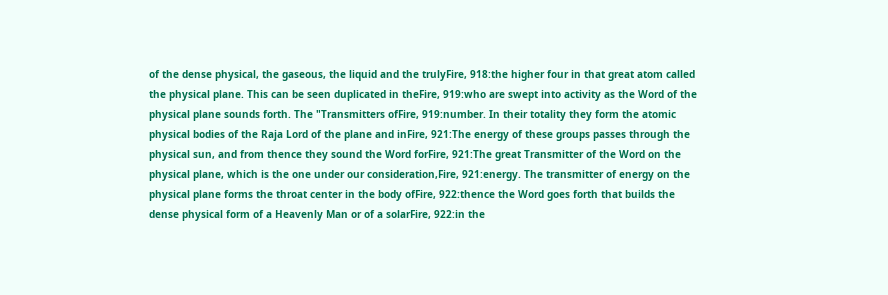of the dense physical, the gaseous, the liquid and the trulyFire, 918:the higher four in that great atom called the physical plane. This can be seen duplicated in theFire, 919:who are swept into activity as the Word of the physical plane sounds forth. The "Transmitters ofFire, 919:number. In their totality they form the atomic physical bodies of the Raja Lord of the plane and inFire, 921:The energy of these groups passes through the physical sun, and from thence they sound the Word forFire, 921:The great Transmitter of the Word on the physical plane, which is the one under our consideration,Fire, 921:energy. The transmitter of energy on the physical plane forms the throat center in the body ofFire, 922:thence the Word goes forth that builds the dense physical form of a Heavenly Man or of a solarFire, 922:in the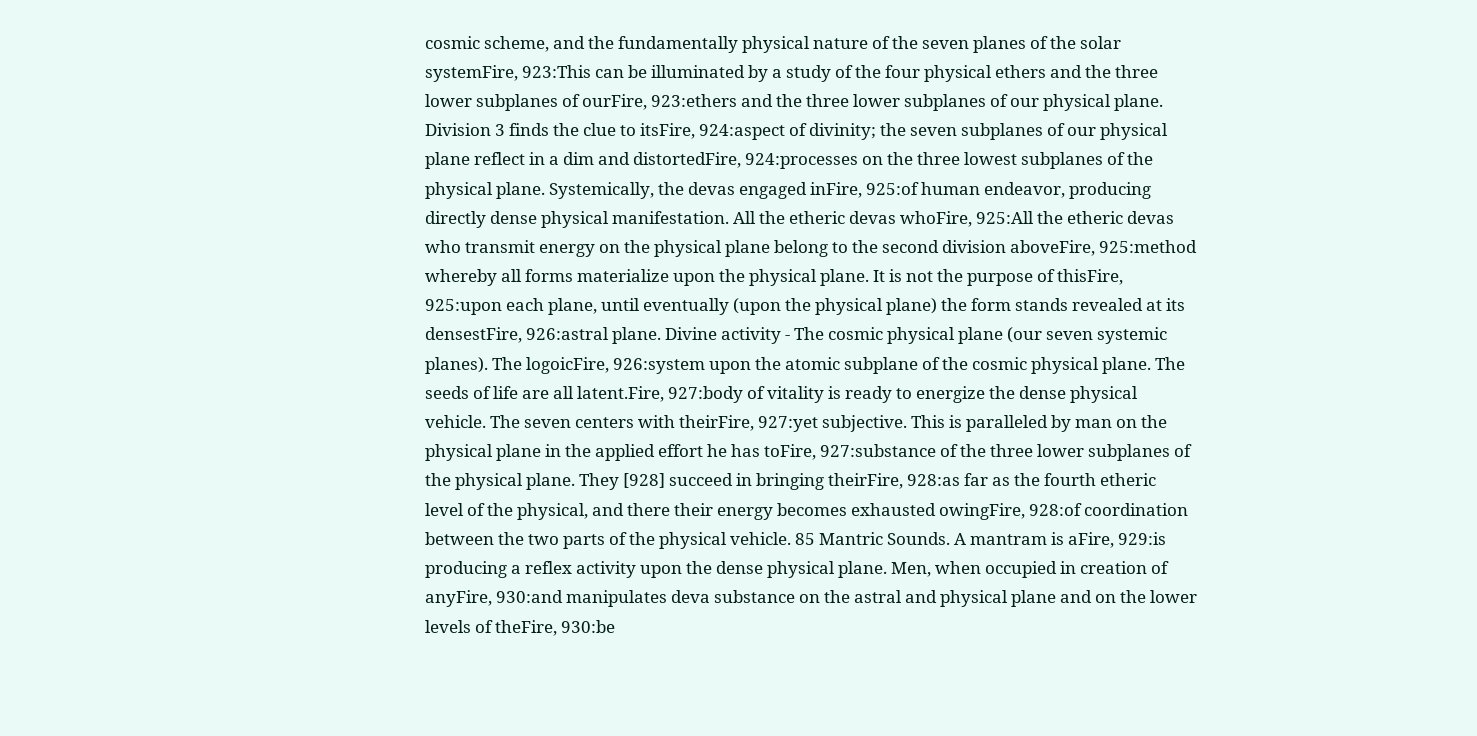cosmic scheme, and the fundamentally physical nature of the seven planes of the solar systemFire, 923:This can be illuminated by a study of the four physical ethers and the three lower subplanes of ourFire, 923:ethers and the three lower subplanes of our physical plane. Division 3 finds the clue to itsFire, 924:aspect of divinity; the seven subplanes of our physical plane reflect in a dim and distortedFire, 924:processes on the three lowest subplanes of the physical plane. Systemically, the devas engaged inFire, 925:of human endeavor, producing directly dense physical manifestation. All the etheric devas whoFire, 925:All the etheric devas who transmit energy on the physical plane belong to the second division aboveFire, 925:method whereby all forms materialize upon the physical plane. It is not the purpose of thisFire, 925:upon each plane, until eventually (upon the physical plane) the form stands revealed at its densestFire, 926:astral plane. Divine activity - The cosmic physical plane (our seven systemic planes). The logoicFire, 926:system upon the atomic subplane of the cosmic physical plane. The seeds of life are all latent.Fire, 927:body of vitality is ready to energize the dense physical vehicle. The seven centers with theirFire, 927:yet subjective. This is paralleled by man on the physical plane in the applied effort he has toFire, 927:substance of the three lower subplanes of the physical plane. They [928] succeed in bringing theirFire, 928:as far as the fourth etheric level of the physical, and there their energy becomes exhausted owingFire, 928:of coordination between the two parts of the physical vehicle. 85 Mantric Sounds. A mantram is aFire, 929:is producing a reflex activity upon the dense physical plane. Men, when occupied in creation of anyFire, 930:and manipulates deva substance on the astral and physical plane and on the lower levels of theFire, 930:be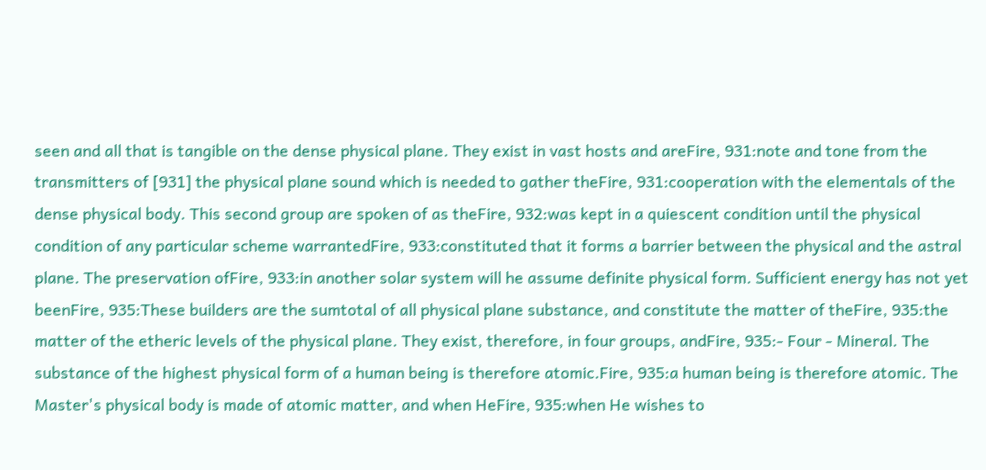seen and all that is tangible on the dense physical plane. They exist in vast hosts and areFire, 931:note and tone from the transmitters of [931] the physical plane sound which is needed to gather theFire, 931:cooperation with the elementals of the dense physical body. This second group are spoken of as theFire, 932:was kept in a quiescent condition until the physical condition of any particular scheme warrantedFire, 933:constituted that it forms a barrier between the physical and the astral plane. The preservation ofFire, 933:in another solar system will he assume definite physical form. Sufficient energy has not yet beenFire, 935:These builders are the sumtotal of all physical plane substance, and constitute the matter of theFire, 935:the matter of the etheric levels of the physical plane. They exist, therefore, in four groups, andFire, 935:- Four - Mineral. The substance of the highest physical form of a human being is therefore atomic.Fire, 935:a human being is therefore atomic. The Master's physical body is made of atomic matter, and when HeFire, 935:when He wishes to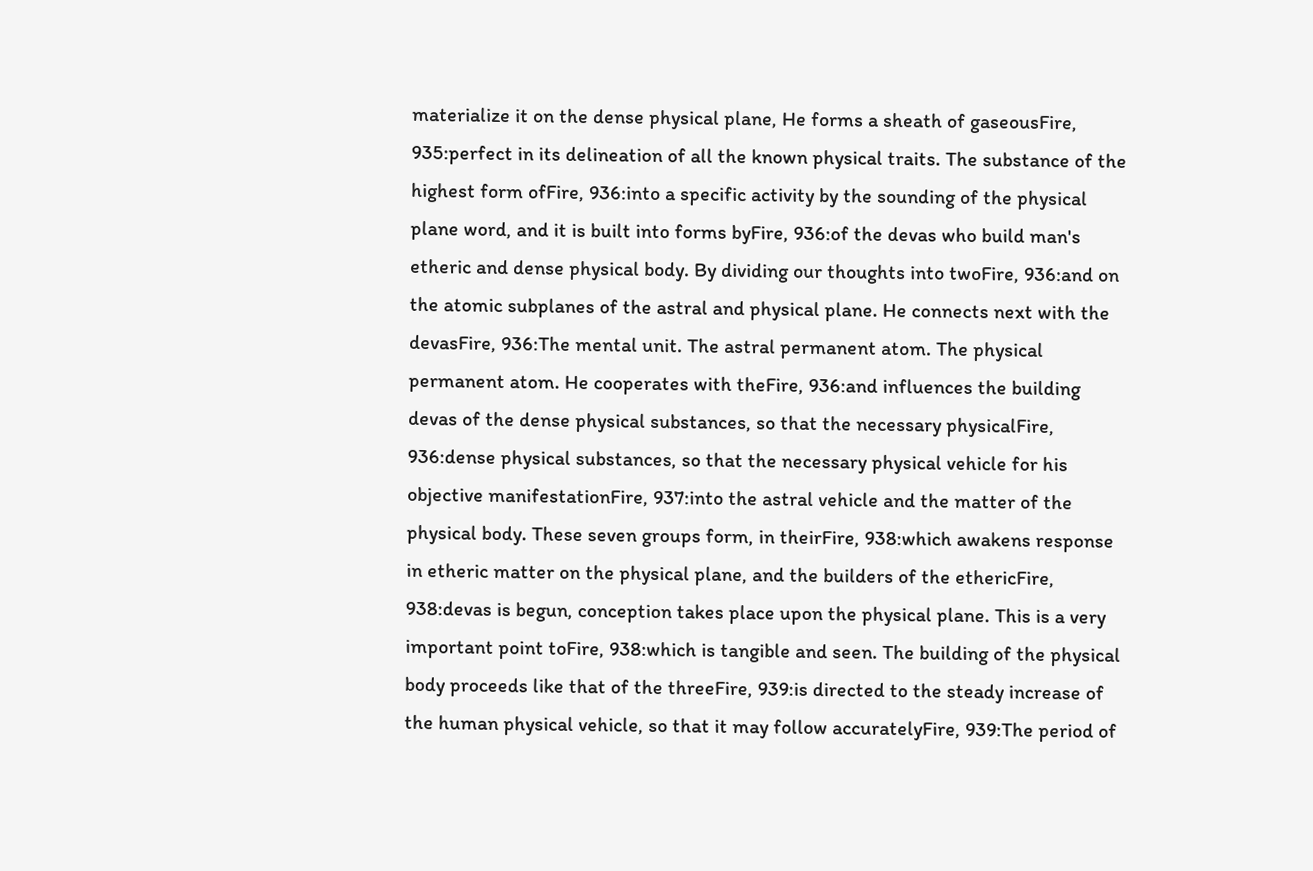materialize it on the dense physical plane, He forms a sheath of gaseousFire, 935:perfect in its delineation of all the known physical traits. The substance of the highest form ofFire, 936:into a specific activity by the sounding of the physical plane word, and it is built into forms byFire, 936:of the devas who build man's etheric and dense physical body. By dividing our thoughts into twoFire, 936:and on the atomic subplanes of the astral and physical plane. He connects next with the devasFire, 936:The mental unit. The astral permanent atom. The physical permanent atom. He cooperates with theFire, 936:and influences the building devas of the dense physical substances, so that the necessary physicalFire, 936:dense physical substances, so that the necessary physical vehicle for his objective manifestationFire, 937:into the astral vehicle and the matter of the physical body. These seven groups form, in theirFire, 938:which awakens response in etheric matter on the physical plane, and the builders of the ethericFire, 938:devas is begun, conception takes place upon the physical plane. This is a very important point toFire, 938:which is tangible and seen. The building of the physical body proceeds like that of the threeFire, 939:is directed to the steady increase of the human physical vehicle, so that it may follow accuratelyFire, 939:The period of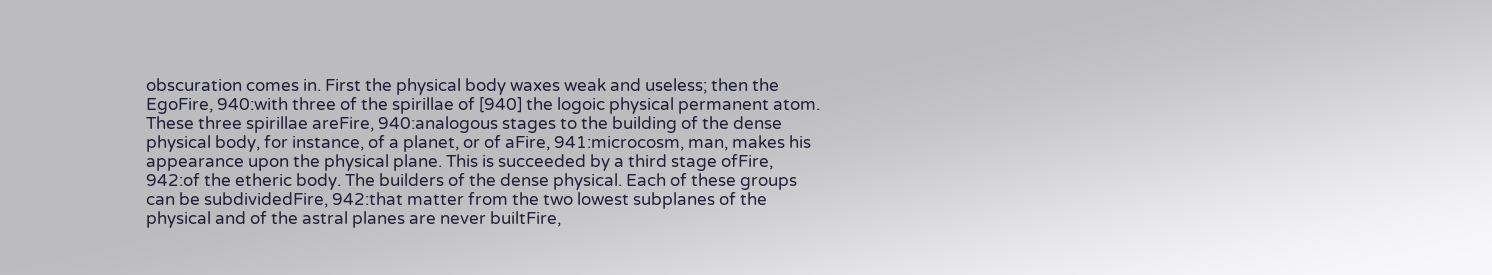obscuration comes in. First the physical body waxes weak and useless; then the EgoFire, 940:with three of the spirillae of [940] the logoic physical permanent atom. These three spirillae areFire, 940:analogous stages to the building of the dense physical body, for instance, of a planet, or of aFire, 941:microcosm, man, makes his appearance upon the physical plane. This is succeeded by a third stage ofFire, 942:of the etheric body. The builders of the dense physical. Each of these groups can be subdividedFire, 942:that matter from the two lowest subplanes of the physical and of the astral planes are never builtFire,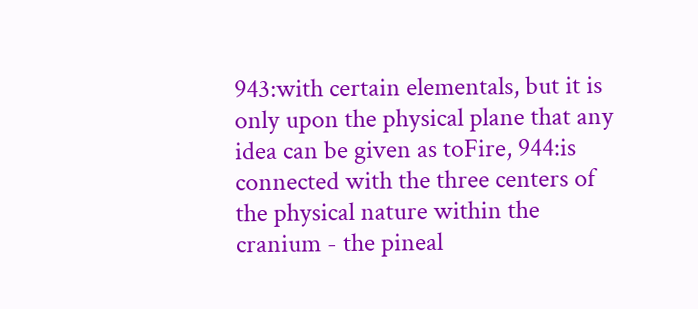943:with certain elementals, but it is only upon the physical plane that any idea can be given as toFire, 944:is connected with the three centers of the physical nature within the cranium - the pineal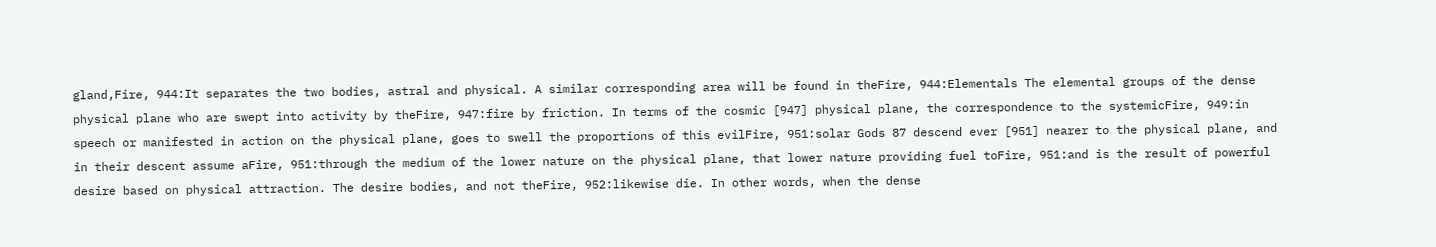gland,Fire, 944:It separates the two bodies, astral and physical. A similar corresponding area will be found in theFire, 944:Elementals The elemental groups of the dense physical plane who are swept into activity by theFire, 947:fire by friction. In terms of the cosmic [947] physical plane, the correspondence to the systemicFire, 949:in speech or manifested in action on the physical plane, goes to swell the proportions of this evilFire, 951:solar Gods 87 descend ever [951] nearer to the physical plane, and in their descent assume aFire, 951:through the medium of the lower nature on the physical plane, that lower nature providing fuel toFire, 951:and is the result of powerful desire based on physical attraction. The desire bodies, and not theFire, 952:likewise die. In other words, when the dense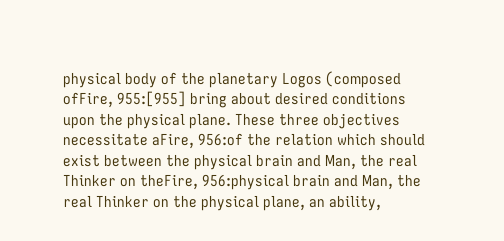physical body of the planetary Logos (composed ofFire, 955:[955] bring about desired conditions upon the physical plane. These three objectives necessitate aFire, 956:of the relation which should exist between the physical brain and Man, the real Thinker on theFire, 956:physical brain and Man, the real Thinker on the physical plane, an ability,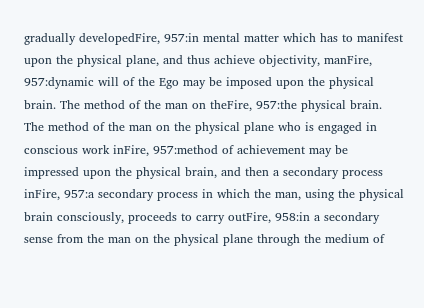gradually developedFire, 957:in mental matter which has to manifest upon the physical plane, and thus achieve objectivity, manFire, 957:dynamic will of the Ego may be imposed upon the physical brain. The method of the man on theFire, 957:the physical brain. The method of the man on the physical plane who is engaged in conscious work inFire, 957:method of achievement may be impressed upon the physical brain, and then a secondary process inFire, 957:a secondary process in which the man, using the physical brain consciously, proceeds to carry outFire, 958:in a secondary sense from the man on the physical plane through the medium of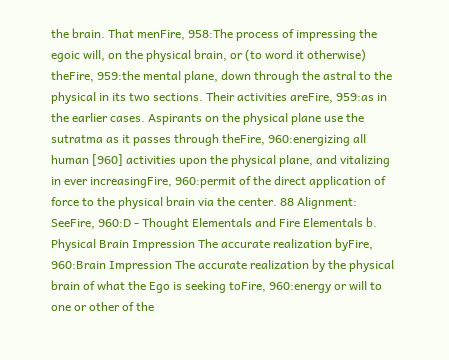the brain. That menFire, 958:The process of impressing the egoic will, on the physical brain, or (to word it otherwise) theFire, 959:the mental plane, down through the astral to the physical in its two sections. Their activities areFire, 959:as in the earlier cases. Aspirants on the physical plane use the sutratma as it passes through theFire, 960:energizing all human [960] activities upon the physical plane, and vitalizing in ever increasingFire, 960:permit of the direct application of force to the physical brain via the center. 88 Alignment: SeeFire, 960:D - Thought Elementals and Fire Elementals b. Physical Brain Impression The accurate realization byFire, 960:Brain Impression The accurate realization by the physical brain of what the Ego is seeking toFire, 960:energy or will to one or other of the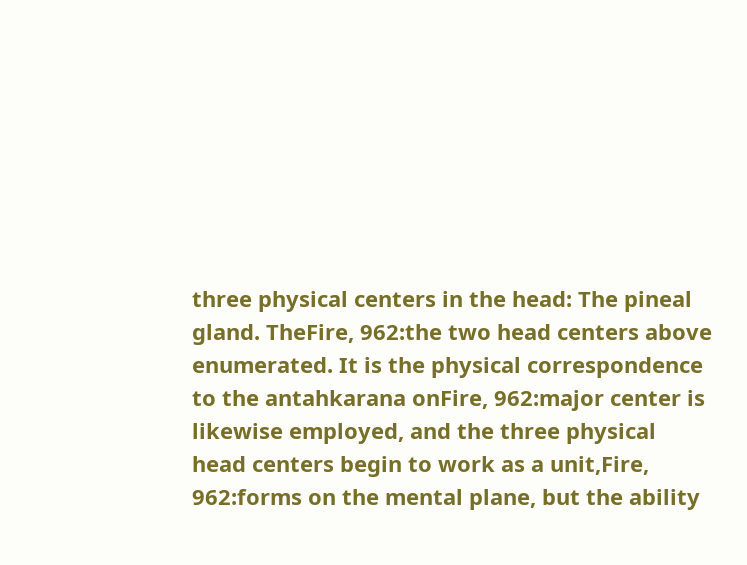three physical centers in the head: The pineal gland. TheFire, 962:the two head centers above enumerated. It is the physical correspondence to the antahkarana onFire, 962:major center is likewise employed, and the three physical head centers begin to work as a unit,Fire, 962:forms on the mental plane, but the ability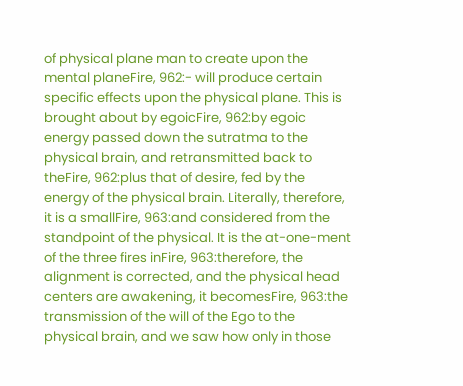of physical plane man to create upon the mental planeFire, 962:- will produce certain specific effects upon the physical plane. This is brought about by egoicFire, 962:by egoic energy passed down the sutratma to the physical brain, and retransmitted back to theFire, 962:plus that of desire, fed by the energy of the physical brain. Literally, therefore, it is a smallFire, 963:and considered from the standpoint of the physical. It is the at-one-ment of the three fires inFire, 963:therefore, the alignment is corrected, and the physical head centers are awakening, it becomesFire, 963:the transmission of the will of the Ego to the physical brain, and we saw how only in those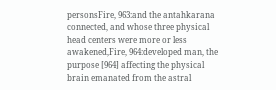personsFire, 963:and the antahkarana connected, and whose three physical head centers were more or less awakened,Fire, 964:developed man, the purpose [964] affecting the physical brain emanated from the astral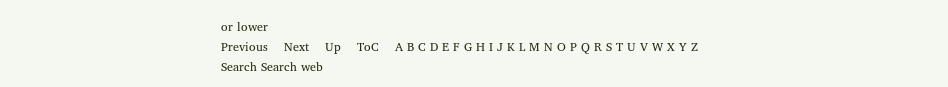or lower
Previous    Next    Up    ToC    A B C D E F G H I J K L M N O P Q R S T U V W X Y Z
Search Search web